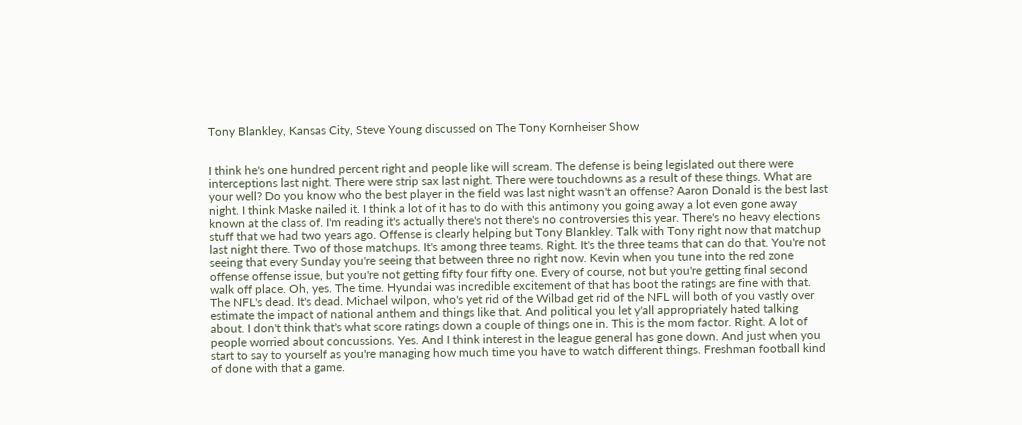Tony Blankley, Kansas City, Steve Young discussed on The Tony Kornheiser Show


I think he's one hundred percent right and people like will scream. The defense is being legislated out there were interceptions last night. There were strip sax last night. There were touchdowns as a result of these things. What are your well? Do you know who the best player in the field was last night wasn't an offense? Aaron Donald is the best last night. I think Maske nailed it. I think a lot of it has to do with this antimony you going away a lot even gone away known at the class of. I'm reading it's actually there's not there's no controversies this year. There's no heavy elections stuff that we had two years ago. Offense is clearly helping but Tony Blankley. Talk with Tony right now that matchup last night there. Two of those matchups. It's among three teams. Right. It's the three teams that can do that. You're not seeing that every Sunday you're seeing that between three no right now. Kevin when you tune into the red zone offense offense issue, but you're not getting fifty four fifty one. Every of course, not but you're getting final second walk off place. Oh, yes. The time. Hyundai was incredible excitement of that has boot the ratings are fine with that. The NFL's dead. It's dead. Michael wilpon, who's yet rid of the Wilbad get rid of the NFL will both of you vastly over estimate the impact of national anthem and things like that. And political you let y'all appropriately hated talking about. I don't think that's what score ratings down a couple of things one in. This is the mom factor. Right. A lot of people worried about concussions. Yes. And I think interest in the league general has gone down. And just when you start to say to yourself as you're managing how much time you have to watch different things. Freshman football kind of done with that a game.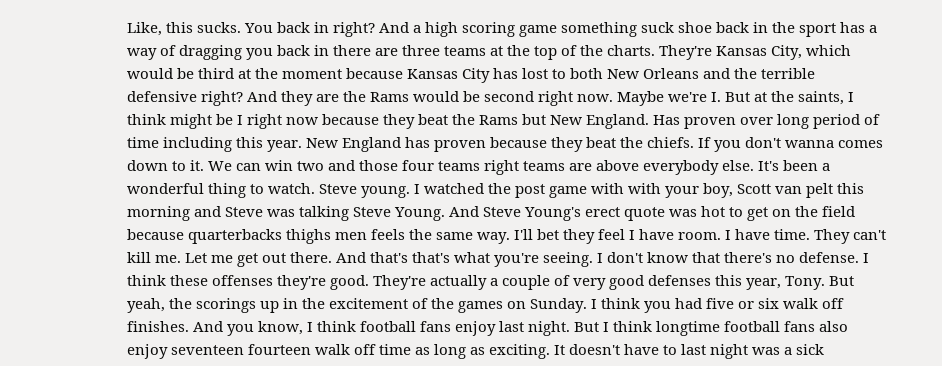Like, this sucks. You back in right? And a high scoring game something suck shoe back in the sport has a way of dragging you back in there are three teams at the top of the charts. They're Kansas City, which would be third at the moment because Kansas City has lost to both New Orleans and the terrible defensive right? And they are the Rams would be second right now. Maybe we're I. But at the saints, I think might be I right now because they beat the Rams but New England. Has proven over long period of time including this year. New England has proven because they beat the chiefs. If you don't wanna comes down to it. We can win two and those four teams right teams are above everybody else. It's been a wonderful thing to watch. Steve young. I watched the post game with with your boy, Scott van pelt this morning and Steve was talking Steve Young. And Steve Young's erect quote was hot to get on the field because quarterbacks thighs men feels the same way. I'll bet they feel I have room. I have time. They can't kill me. Let me get out there. And that's that's what you're seeing. I don't know that there's no defense. I think these offenses they're good. They're actually a couple of very good defenses this year, Tony. But yeah, the scorings up in the excitement of the games on Sunday. I think you had five or six walk off finishes. And you know, I think football fans enjoy last night. But I think longtime football fans also enjoy seventeen fourteen walk off time as long as exciting. It doesn't have to last night was a sick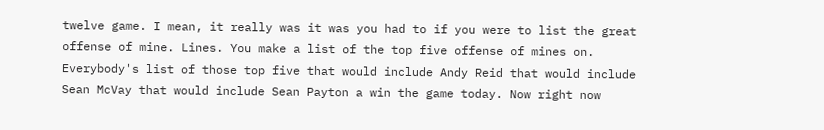twelve game. I mean, it really was it was you had to if you were to list the great offense of mine. Lines. You make a list of the top five offense of mines on. Everybody's list of those top five that would include Andy Reid that would include Sean McVay that would include Sean Payton a win the game today. Now right now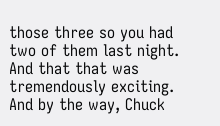those three so you had two of them last night. And that that was tremendously exciting. And by the way, Chuck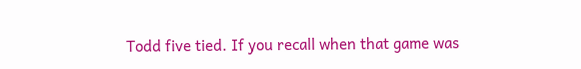Todd five tied. If you recall when that game was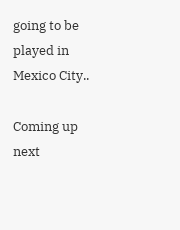going to be played in Mexico City..

Coming up next